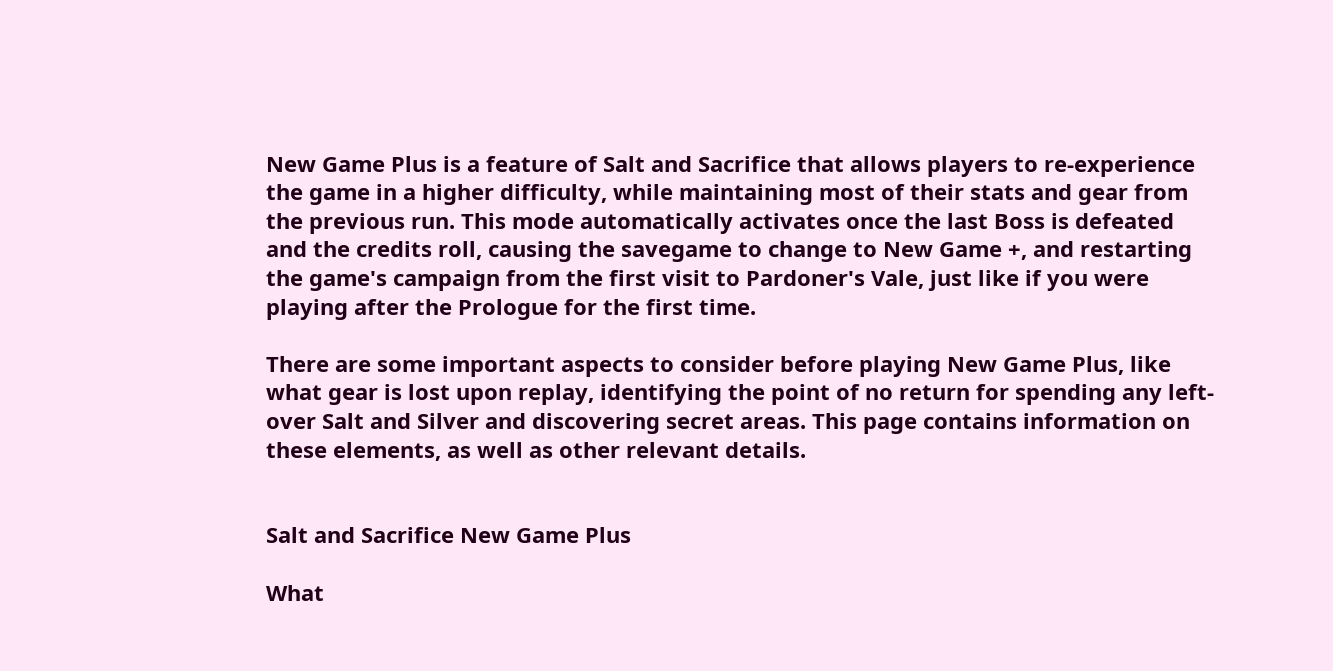New Game Plus is a feature of Salt and Sacrifice that allows players to re-experience the game in a higher difficulty, while maintaining most of their stats and gear from the previous run. This mode automatically activates once the last Boss is defeated and the credits roll, causing the savegame to change to New Game +, and restarting the game's campaign from the first visit to Pardoner's Vale, just like if you were playing after the Prologue for the first time.

There are some important aspects to consider before playing New Game Plus, like what gear is lost upon replay, identifying the point of no return for spending any left-over Salt and Silver and discovering secret areas. This page contains information on these elements, as well as other relevant details.


Salt and Sacrifice New Game Plus

What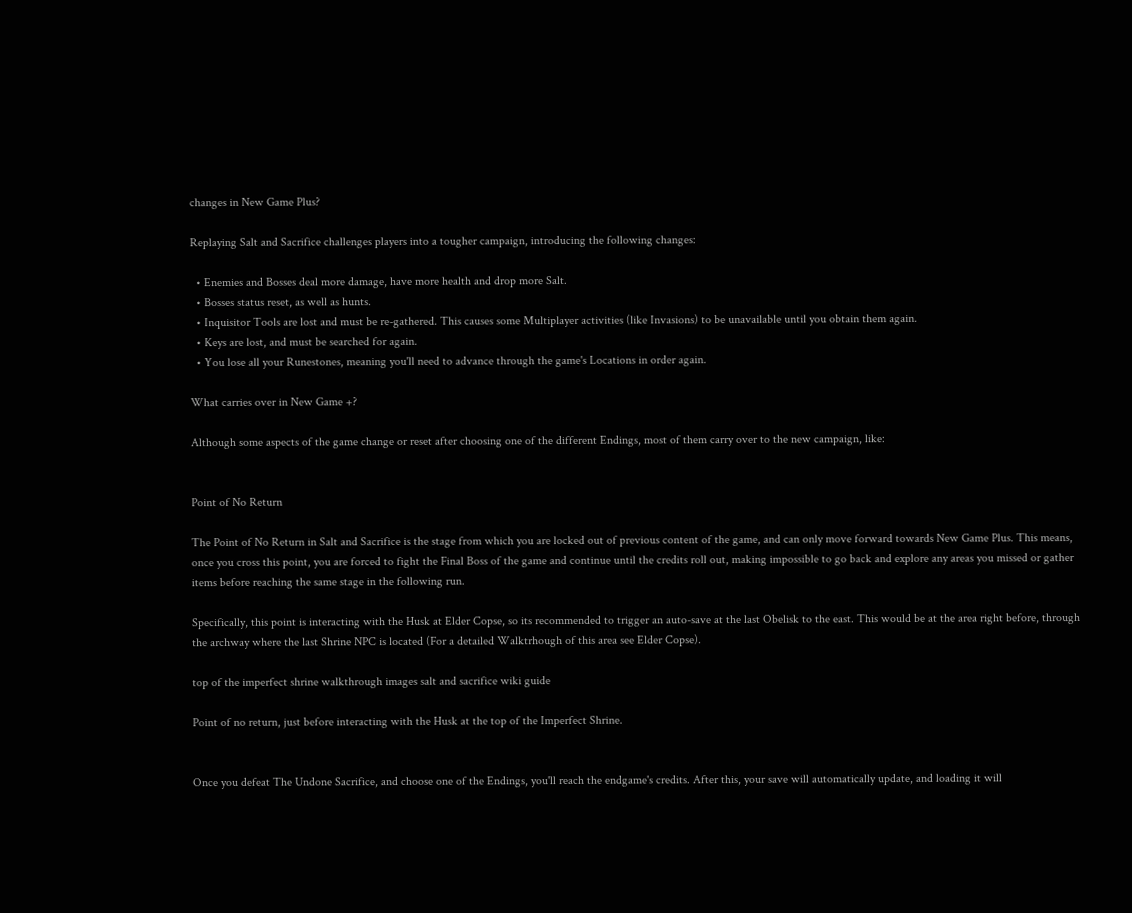changes in New Game Plus?

Replaying Salt and Sacrifice challenges players into a tougher campaign, introducing the following changes:

  • Enemies and Bosses deal more damage, have more health and drop more Salt.
  • Bosses status reset, as well as hunts.
  • Inquisitor Tools are lost and must be re-gathered. This causes some Multiplayer activities (like Invasions) to be unavailable until you obtain them again.
  • Keys are lost, and must be searched for again.
  • You lose all your Runestones, meaning you'll need to advance through the game's Locations in order again.

What carries over in New Game +?

Although some aspects of the game change or reset after choosing one of the different Endings, most of them carry over to the new campaign, like:


Point of No Return

The Point of No Return in Salt and Sacrifice is the stage from which you are locked out of previous content of the game, and can only move forward towards New Game Plus. This means, once you cross this point, you are forced to fight the Final Boss of the game and continue until the credits roll out, making impossible to go back and explore any areas you missed or gather items before reaching the same stage in the following run.

Specifically, this point is interacting with the Husk at Elder Copse, so its recommended to trigger an auto-save at the last Obelisk to the east. This would be at the area right before, through the archway where the last Shrine NPC is located (For a detailed Walktrhough of this area see Elder Copse).

top of the imperfect shrine walkthrough images salt and sacrifice wiki guide

Point of no return, just before interacting with the Husk at the top of the Imperfect Shrine.


Once you defeat The Undone Sacrifice, and choose one of the Endings, you'll reach the endgame's credits. After this, your save will automatically update, and loading it will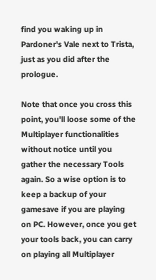find you waking up in Pardoner's Vale next to Trista, just as you did after the prologue.

Note that once you cross this point, you'll loose some of the Multiplayer functionalities without notice until you gather the necessary Tools again. So a wise option is to keep a backup of your gamesave if you are playing on PC. However, once you get your tools back, you can carry on playing all Multiplayer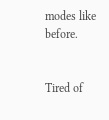modes like before.


Tired of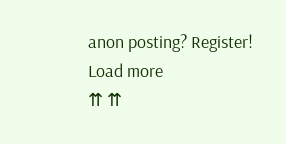anon posting? Register!
Load more
⇈ ⇈